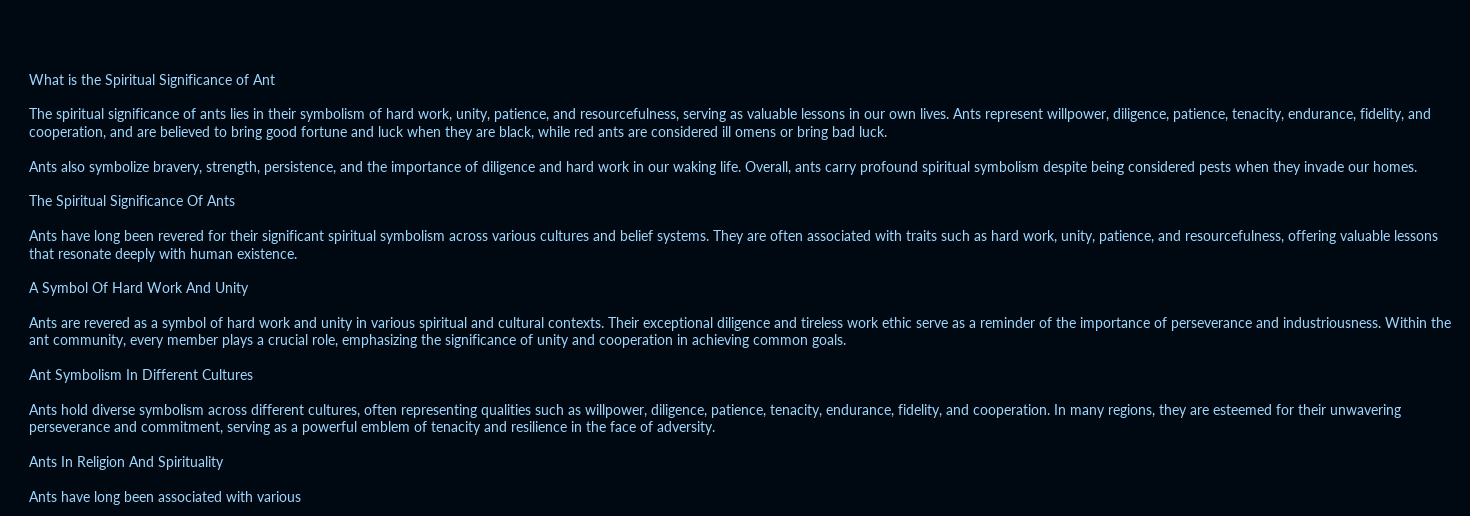What is the Spiritual Significance of Ant

The spiritual significance of ants lies in their symbolism of hard work, unity, patience, and resourcefulness, serving as valuable lessons in our own lives. Ants represent willpower, diligence, patience, tenacity, endurance, fidelity, and cooperation, and are believed to bring good fortune and luck when they are black, while red ants are considered ill omens or bring bad luck.

Ants also symbolize bravery, strength, persistence, and the importance of diligence and hard work in our waking life. Overall, ants carry profound spiritual symbolism despite being considered pests when they invade our homes.

The Spiritual Significance Of Ants

Ants have long been revered for their significant spiritual symbolism across various cultures and belief systems. They are often associated with traits such as hard work, unity, patience, and resourcefulness, offering valuable lessons that resonate deeply with human existence.

A Symbol Of Hard Work And Unity

Ants are revered as a symbol of hard work and unity in various spiritual and cultural contexts. Their exceptional diligence and tireless work ethic serve as a reminder of the importance of perseverance and industriousness. Within the ant community, every member plays a crucial role, emphasizing the significance of unity and cooperation in achieving common goals.

Ant Symbolism In Different Cultures

Ants hold diverse symbolism across different cultures, often representing qualities such as willpower, diligence, patience, tenacity, endurance, fidelity, and cooperation. In many regions, they are esteemed for their unwavering perseverance and commitment, serving as a powerful emblem of tenacity and resilience in the face of adversity.

Ants In Religion And Spirituality

Ants have long been associated with various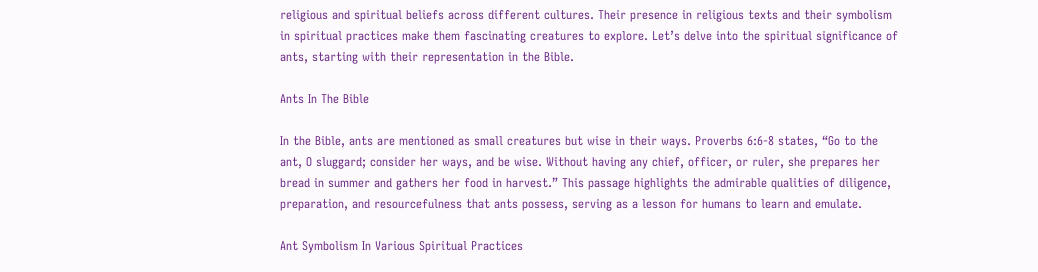religious and spiritual beliefs across different cultures. Their presence in religious texts and their symbolism in spiritual practices make them fascinating creatures to explore. Let’s delve into the spiritual significance of ants, starting with their representation in the Bible.

Ants In The Bible

In the Bible, ants are mentioned as small creatures but wise in their ways. Proverbs 6:6-8 states, “Go to the ant, O sluggard; consider her ways, and be wise. Without having any chief, officer, or ruler, she prepares her bread in summer and gathers her food in harvest.” This passage highlights the admirable qualities of diligence, preparation, and resourcefulness that ants possess, serving as a lesson for humans to learn and emulate.

Ant Symbolism In Various Spiritual Practices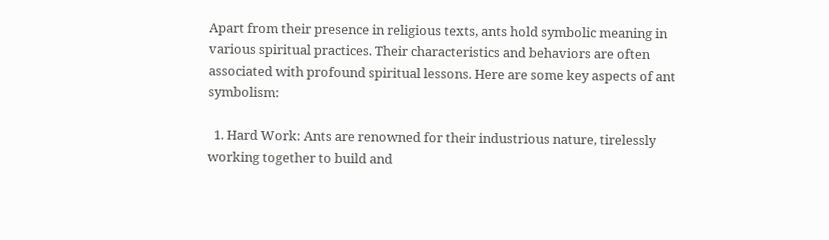Apart from their presence in religious texts, ants hold symbolic meaning in various spiritual practices. Their characteristics and behaviors are often associated with profound spiritual lessons. Here are some key aspects of ant symbolism:

  1. Hard Work: Ants are renowned for their industrious nature, tirelessly working together to build and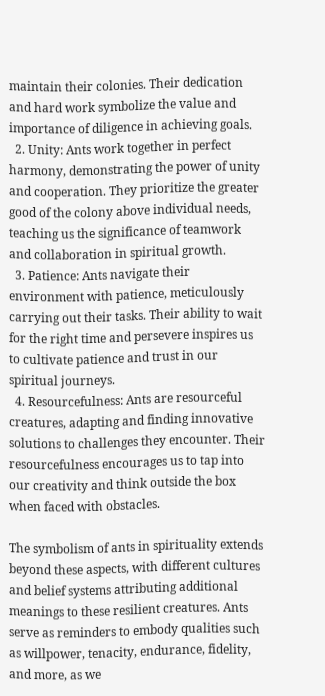maintain their colonies. Their dedication and hard work symbolize the value and importance of diligence in achieving goals.
  2. Unity: Ants work together in perfect harmony, demonstrating the power of unity and cooperation. They prioritize the greater good of the colony above individual needs, teaching us the significance of teamwork and collaboration in spiritual growth.
  3. Patience: Ants navigate their environment with patience, meticulously carrying out their tasks. Their ability to wait for the right time and persevere inspires us to cultivate patience and trust in our spiritual journeys.
  4. Resourcefulness: Ants are resourceful creatures, adapting and finding innovative solutions to challenges they encounter. Their resourcefulness encourages us to tap into our creativity and think outside the box when faced with obstacles.

The symbolism of ants in spirituality extends beyond these aspects, with different cultures and belief systems attributing additional meanings to these resilient creatures. Ants serve as reminders to embody qualities such as willpower, tenacity, endurance, fidelity, and more, as we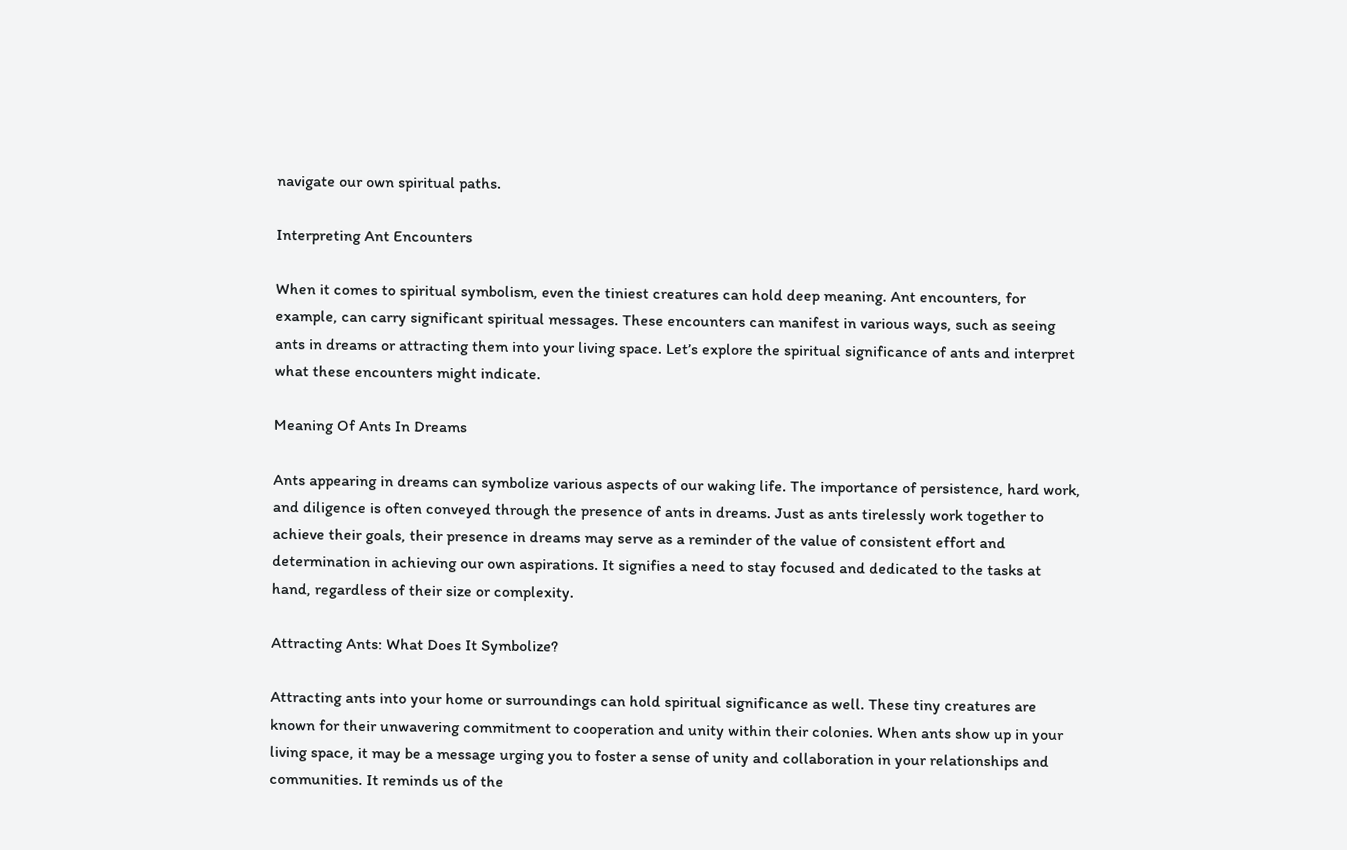navigate our own spiritual paths.

Interpreting Ant Encounters

When it comes to spiritual symbolism, even the tiniest creatures can hold deep meaning. Ant encounters, for example, can carry significant spiritual messages. These encounters can manifest in various ways, such as seeing ants in dreams or attracting them into your living space. Let’s explore the spiritual significance of ants and interpret what these encounters might indicate.

Meaning Of Ants In Dreams

Ants appearing in dreams can symbolize various aspects of our waking life. The importance of persistence, hard work, and diligence is often conveyed through the presence of ants in dreams. Just as ants tirelessly work together to achieve their goals, their presence in dreams may serve as a reminder of the value of consistent effort and determination in achieving our own aspirations. It signifies a need to stay focused and dedicated to the tasks at hand, regardless of their size or complexity.

Attracting Ants: What Does It Symbolize?

Attracting ants into your home or surroundings can hold spiritual significance as well. These tiny creatures are known for their unwavering commitment to cooperation and unity within their colonies. When ants show up in your living space, it may be a message urging you to foster a sense of unity and collaboration in your relationships and communities. It reminds us of the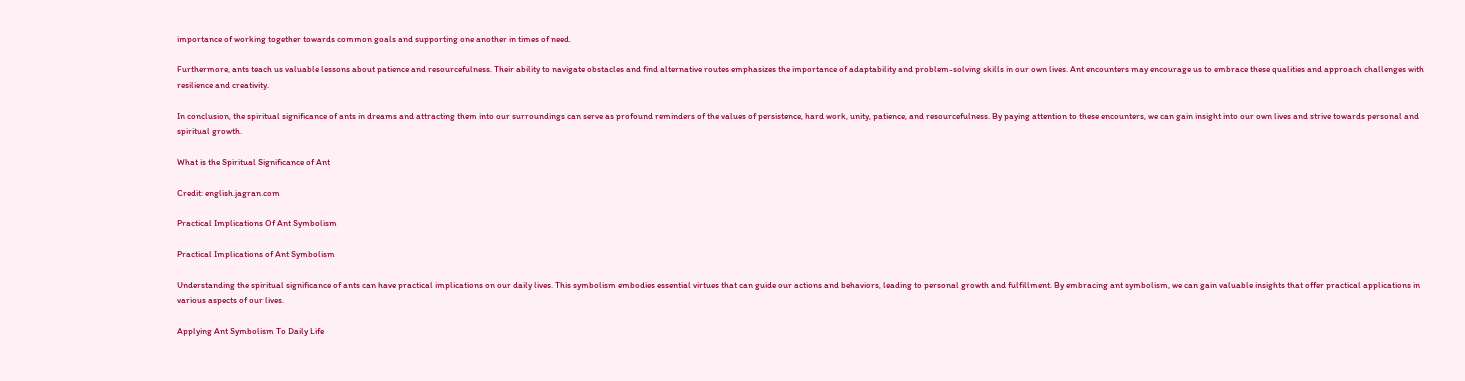importance of working together towards common goals and supporting one another in times of need.

Furthermore, ants teach us valuable lessons about patience and resourcefulness. Their ability to navigate obstacles and find alternative routes emphasizes the importance of adaptability and problem-solving skills in our own lives. Ant encounters may encourage us to embrace these qualities and approach challenges with resilience and creativity.

In conclusion, the spiritual significance of ants in dreams and attracting them into our surroundings can serve as profound reminders of the values of persistence, hard work, unity, patience, and resourcefulness. By paying attention to these encounters, we can gain insight into our own lives and strive towards personal and spiritual growth.

What is the Spiritual Significance of Ant

Credit: english.jagran.com

Practical Implications Of Ant Symbolism

Practical Implications of Ant Symbolism

Understanding the spiritual significance of ants can have practical implications on our daily lives. This symbolism embodies essential virtues that can guide our actions and behaviors, leading to personal growth and fulfillment. By embracing ant symbolism, we can gain valuable insights that offer practical applications in various aspects of our lives.

Applying Ant Symbolism To Daily Life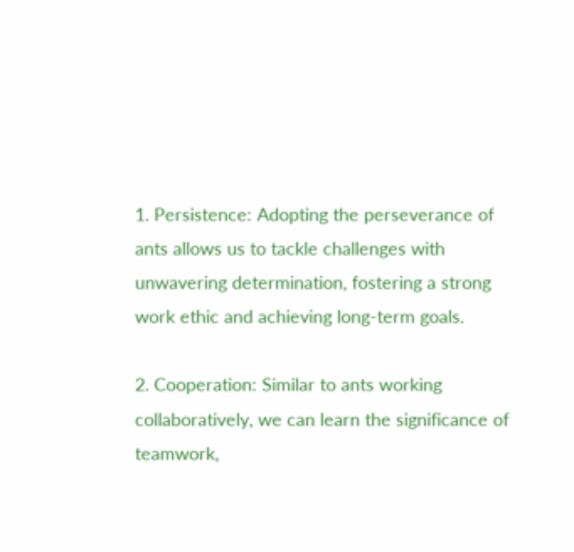1. Persistence: Adopting the perseverance of ants allows us to tackle challenges with unwavering determination, fostering a strong work ethic and achieving long-term goals.

2. Cooperation: Similar to ants working collaboratively, we can learn the significance of teamwork,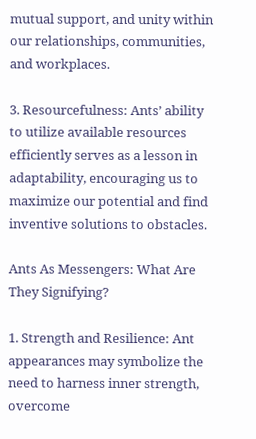mutual support, and unity within our relationships, communities, and workplaces.

3. Resourcefulness: Ants’ ability to utilize available resources efficiently serves as a lesson in adaptability, encouraging us to maximize our potential and find inventive solutions to obstacles.

Ants As Messengers: What Are They Signifying?

1. Strength and Resilience: Ant appearances may symbolize the need to harness inner strength, overcome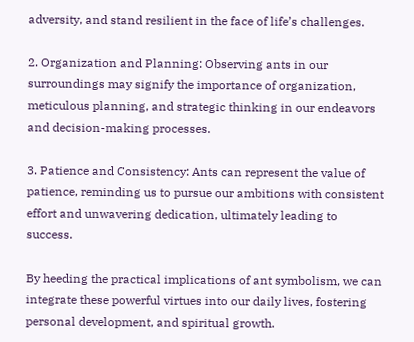adversity, and stand resilient in the face of life’s challenges.

2. Organization and Planning: Observing ants in our surroundings may signify the importance of organization, meticulous planning, and strategic thinking in our endeavors and decision-making processes.

3. Patience and Consistency: Ants can represent the value of patience, reminding us to pursue our ambitions with consistent effort and unwavering dedication, ultimately leading to success.

By heeding the practical implications of ant symbolism, we can integrate these powerful virtues into our daily lives, fostering personal development, and spiritual growth.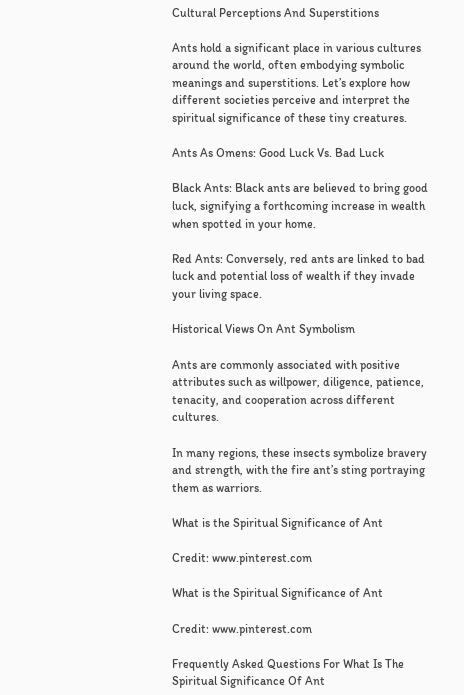Cultural Perceptions And Superstitions

Ants hold a significant place in various cultures around the world, often embodying symbolic meanings and superstitions. Let’s explore how different societies perceive and interpret the spiritual significance of these tiny creatures.

Ants As Omens: Good Luck Vs. Bad Luck

Black Ants: Black ants are believed to bring good luck, signifying a forthcoming increase in wealth when spotted in your home.

Red Ants: Conversely, red ants are linked to bad luck and potential loss of wealth if they invade your living space.

Historical Views On Ant Symbolism

Ants are commonly associated with positive attributes such as willpower, diligence, patience, tenacity, and cooperation across different cultures.

In many regions, these insects symbolize bravery and strength, with the fire ant’s sting portraying them as warriors.

What is the Spiritual Significance of Ant

Credit: www.pinterest.com

What is the Spiritual Significance of Ant

Credit: www.pinterest.com

Frequently Asked Questions For What Is The Spiritual Significance Of Ant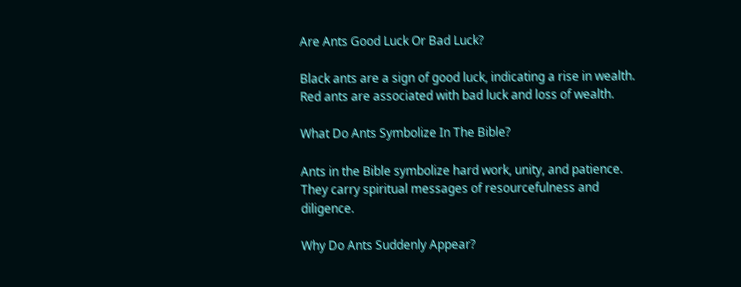Are Ants Good Luck Or Bad Luck?

Black ants are a sign of good luck, indicating a rise in wealth. Red ants are associated with bad luck and loss of wealth.

What Do Ants Symbolize In The Bible?

Ants in the Bible symbolize hard work, unity, and patience. They carry spiritual messages of resourcefulness and diligence.

Why Do Ants Suddenly Appear?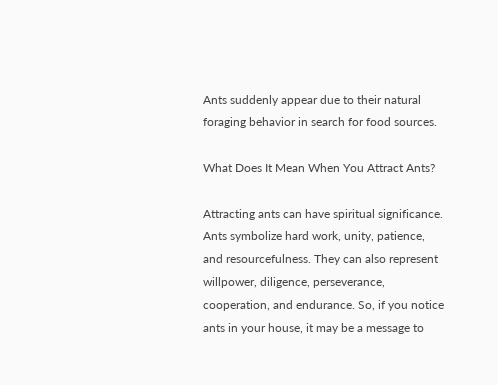Ants suddenly appear due to their natural foraging behavior in search for food sources.

What Does It Mean When You Attract Ants?

Attracting ants can have spiritual significance. Ants symbolize hard work, unity, patience, and resourcefulness. They can also represent willpower, diligence, perseverance, cooperation, and endurance. So, if you notice ants in your house, it may be a message to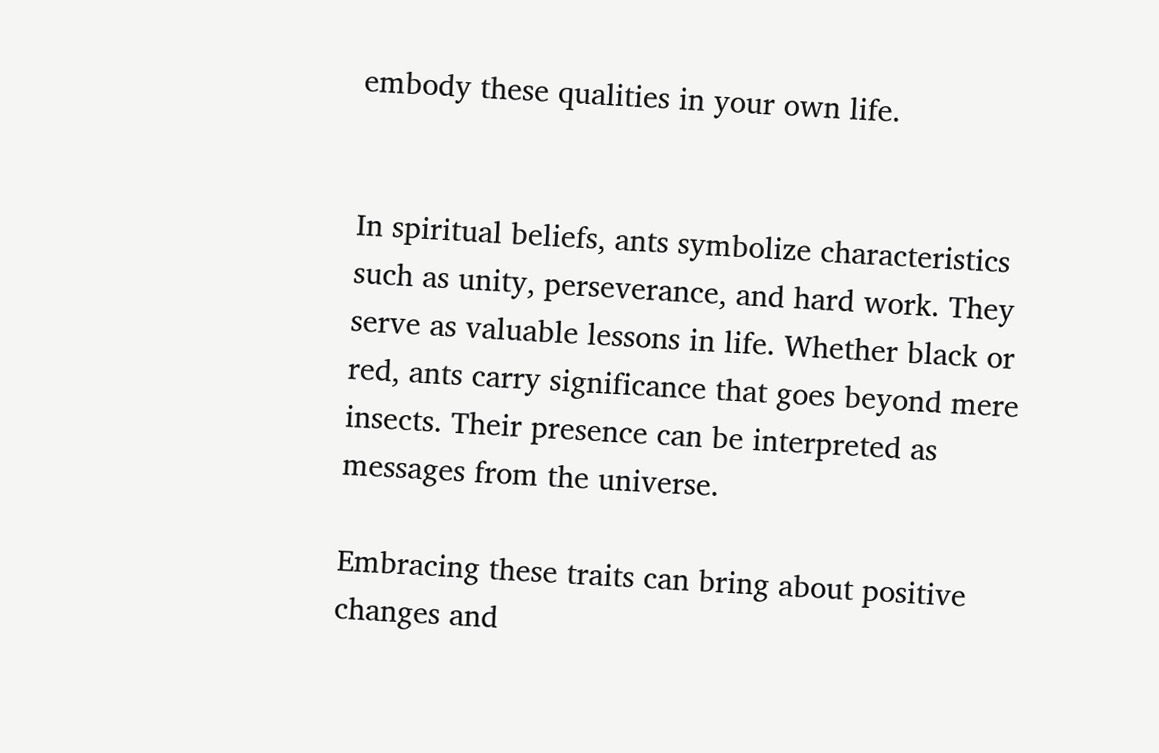embody these qualities in your own life.


In spiritual beliefs, ants symbolize characteristics such as unity, perseverance, and hard work. They serve as valuable lessons in life. Whether black or red, ants carry significance that goes beyond mere insects. Their presence can be interpreted as messages from the universe.

Embracing these traits can bring about positive changes and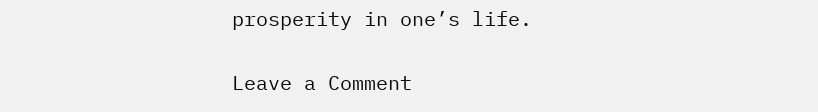prosperity in one’s life.

Leave a Comment